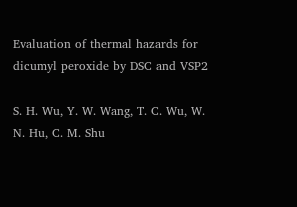Evaluation of thermal hazards for dicumyl peroxide by DSC and VSP2

S. H. Wu, Y. W. Wang, T. C. Wu, W. N. Hu, C. M. Shu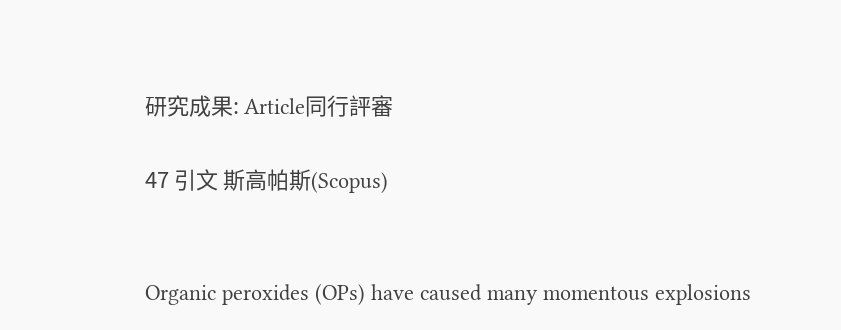研究成果: Article同行評審

47 引文 斯高帕斯(Scopus)


Organic peroxides (OPs) have caused many momentous explosions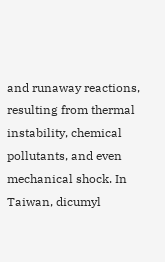and runaway reactions, resulting from thermal instability, chemical pollutants, and even mechanical shock. In Taiwan, dicumyl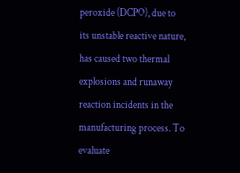peroxide (DCPO), due to its unstable reactive nature, has caused two thermal explosions and runaway reaction incidents in the manufacturing process. To evaluate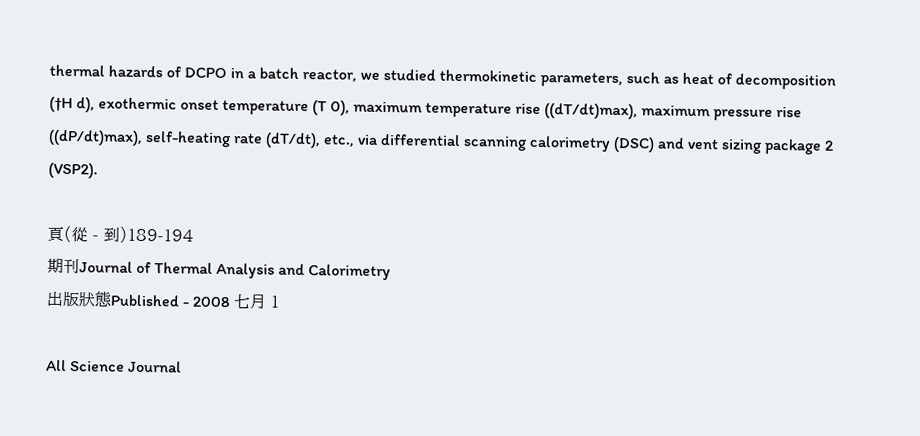thermal hazards of DCPO in a batch reactor, we studied thermokinetic parameters, such as heat of decomposition (†H d), exothermic onset temperature (T 0), maximum temperature rise ((dT/dt)max), maximum pressure rise ((dP/dt)max), self-heating rate (dT/dt), etc., via differential scanning calorimetry (DSC) and vent sizing package 2 (VSP2).

頁(從 - 到)189-194
期刊Journal of Thermal Analysis and Calorimetry
出版狀態Published - 2008 七月 1

All Science Journal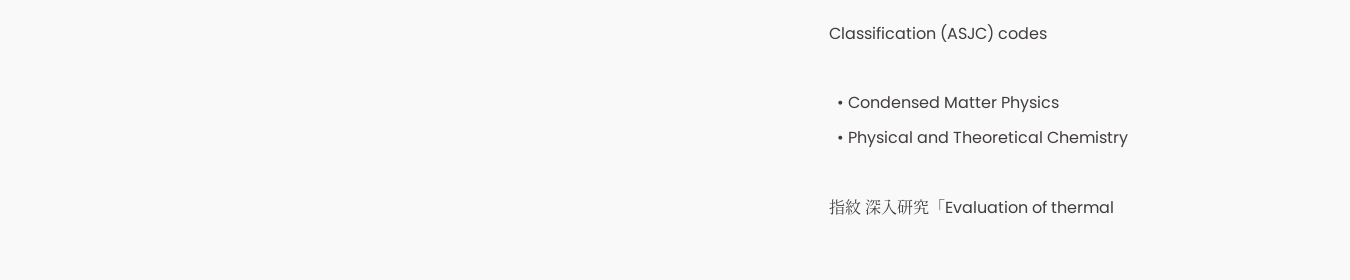Classification (ASJC) codes

  • Condensed Matter Physics
  • Physical and Theoretical Chemistry

指紋 深入研究「Evaluation of thermal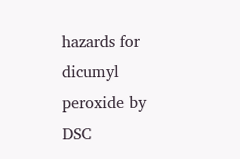hazards for dicumyl peroxide by DSC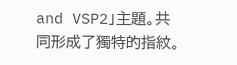and VSP2」主題。共同形成了獨特的指紋。